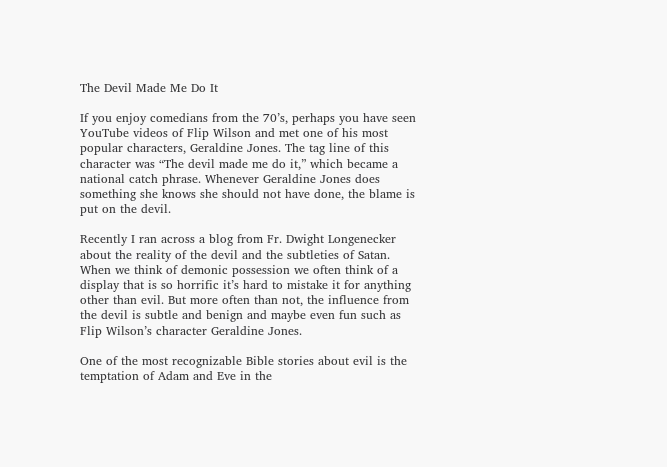The Devil Made Me Do It

If you enjoy comedians from the 70’s, perhaps you have seen YouTube videos of Flip Wilson and met one of his most popular characters, Geraldine Jones. The tag line of this character was “The devil made me do it,” which became a national catch phrase. Whenever Geraldine Jones does something she knows she should not have done, the blame is put on the devil.

Recently I ran across a blog from Fr. Dwight Longenecker about the reality of the devil and the subtleties of Satan. When we think of demonic possession we often think of a display that is so horrific it’s hard to mistake it for anything other than evil. But more often than not, the influence from the devil is subtle and benign and maybe even fun such as Flip Wilson’s character Geraldine Jones.

One of the most recognizable Bible stories about evil is the temptation of Adam and Eve in the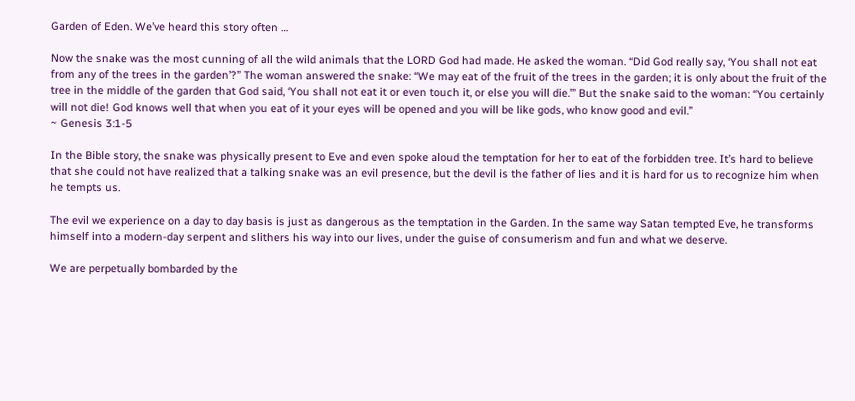Garden of Eden. We’ve heard this story often …

Now the snake was the most cunning of all the wild animals that the LORD God had made. He asked the woman. “Did God really say, ‘You shall not eat from any of the trees in the garden’?” The woman answered the snake: “We may eat of the fruit of the trees in the garden; it is only about the fruit of the tree in the middle of the garden that God said, ‘You shall not eat it or even touch it, or else you will die.’” But the snake said to the woman: “You certainly will not die! God knows well that when you eat of it your eyes will be opened and you will be like gods, who know good and evil.”
~ Genesis 3:1-5

In the Bible story, the snake was physically present to Eve and even spoke aloud the temptation for her to eat of the forbidden tree. It’s hard to believe that she could not have realized that a talking snake was an evil presence, but the devil is the father of lies and it is hard for us to recognize him when he tempts us.

The evil we experience on a day to day basis is just as dangerous as the temptation in the Garden. In the same way Satan tempted Eve, he transforms himself into a modern-day serpent and slithers his way into our lives, under the guise of consumerism and fun and what we deserve.

We are perpetually bombarded by the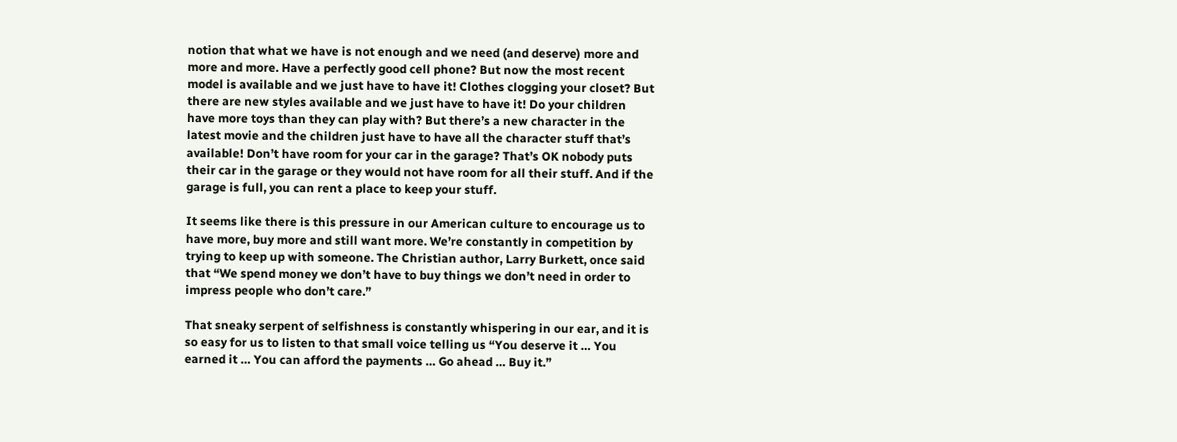notion that what we have is not enough and we need (and deserve) more and more and more. Have a perfectly good cell phone? But now the most recent model is available and we just have to have it! Clothes clogging your closet? But there are new styles available and we just have to have it! Do your children have more toys than they can play with? But there’s a new character in the latest movie and the children just have to have all the character stuff that’s available! Don’t have room for your car in the garage? That’s OK nobody puts their car in the garage or they would not have room for all their stuff. And if the garage is full, you can rent a place to keep your stuff.

It seems like there is this pressure in our American culture to encourage us to have more, buy more and still want more. We’re constantly in competition by trying to keep up with someone. The Christian author, Larry Burkett, once said that “We spend money we don’t have to buy things we don’t need in order to impress people who don’t care.”

That sneaky serpent of selfishness is constantly whispering in our ear, and it is so easy for us to listen to that small voice telling us “You deserve it … You earned it … You can afford the payments … Go ahead … Buy it.”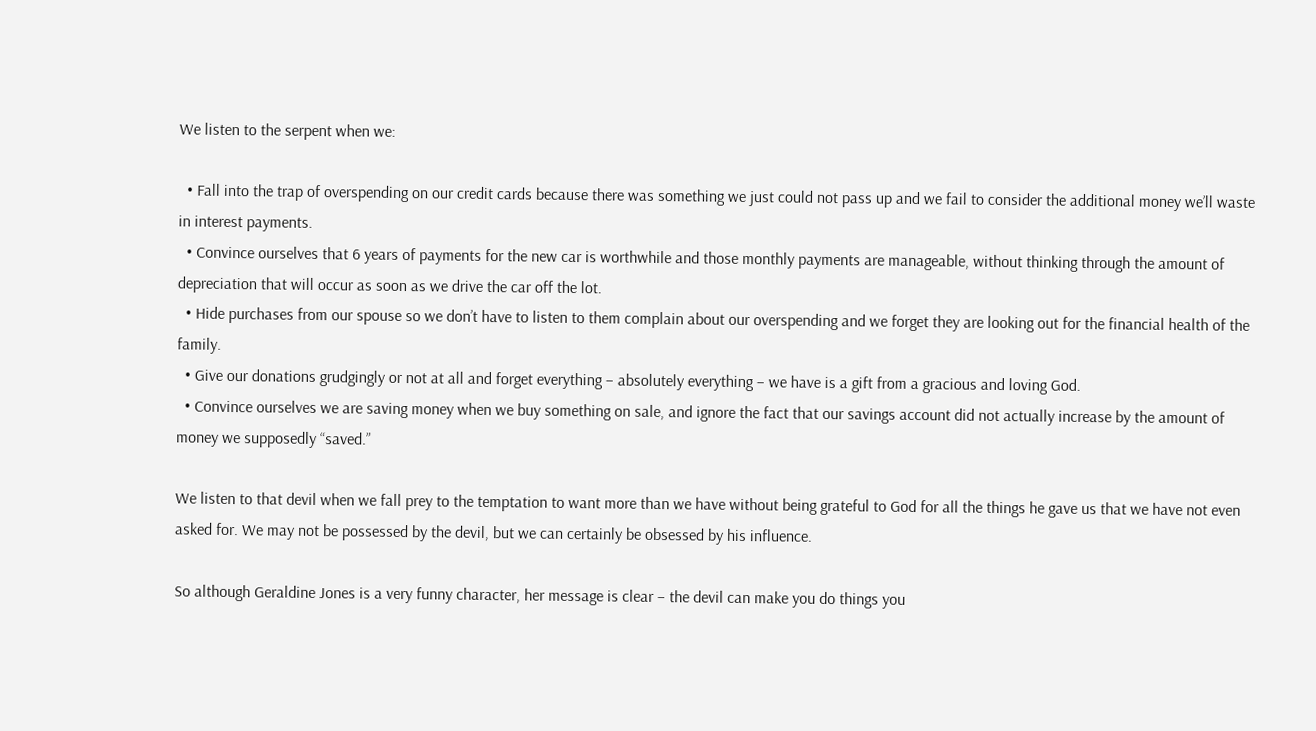We listen to the serpent when we:

  • Fall into the trap of overspending on our credit cards because there was something we just could not pass up and we fail to consider the additional money we’ll waste in interest payments.
  • Convince ourselves that 6 years of payments for the new car is worthwhile and those monthly payments are manageable, without thinking through the amount of depreciation that will occur as soon as we drive the car off the lot.
  • Hide purchases from our spouse so we don’t have to listen to them complain about our overspending and we forget they are looking out for the financial health of the family.
  • Give our donations grudgingly or not at all and forget everything – absolutely everything – we have is a gift from a gracious and loving God.
  • Convince ourselves we are saving money when we buy something on sale, and ignore the fact that our savings account did not actually increase by the amount of money we supposedly “saved.”

We listen to that devil when we fall prey to the temptation to want more than we have without being grateful to God for all the things he gave us that we have not even asked for. We may not be possessed by the devil, but we can certainly be obsessed by his influence.

So although Geraldine Jones is a very funny character, her message is clear – the devil can make you do things you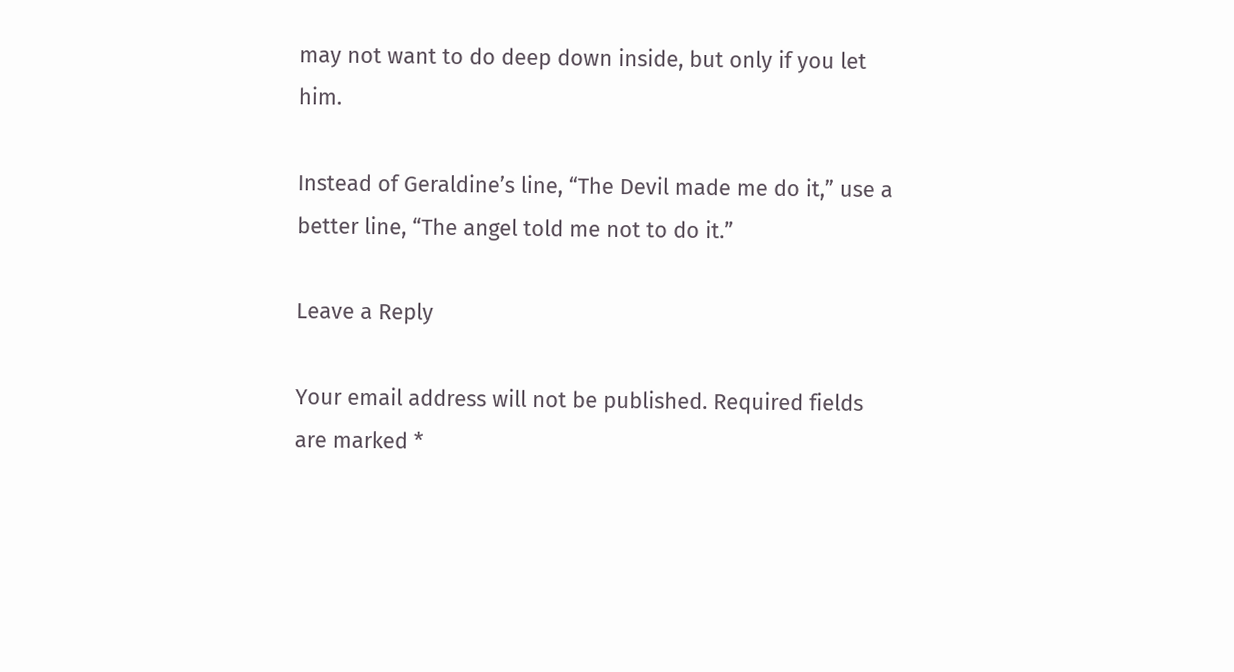may not want to do deep down inside, but only if you let him.

Instead of Geraldine’s line, “The Devil made me do it,” use a better line, “The angel told me not to do it.”

Leave a Reply

Your email address will not be published. Required fields are marked *